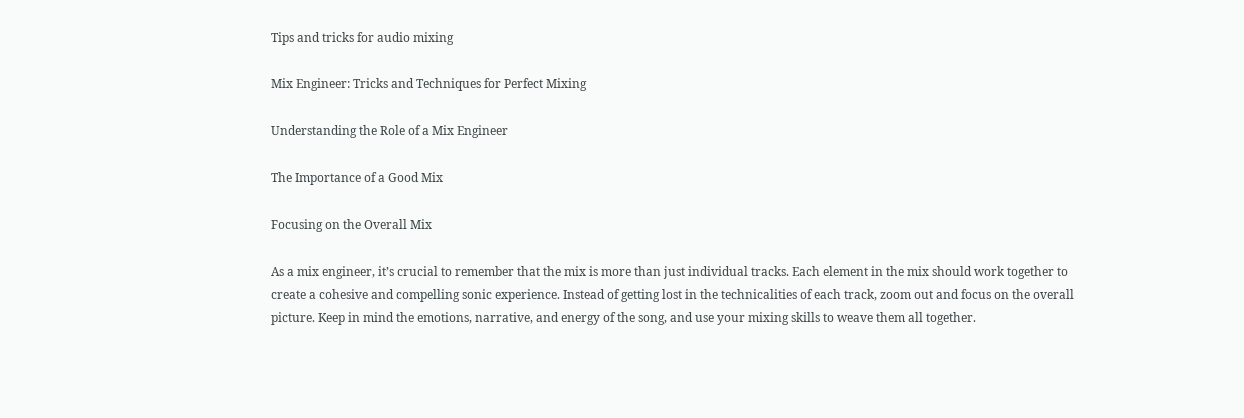Tips and tricks for audio mixing

Mix Engineer: Tricks and Techniques for Perfect Mixing

Understanding the Role of a Mix Engineer

The Importance of a Good Mix

Focusing on the Overall Mix

As a mix engineer, it’s crucial to remember that the mix is more than just individual tracks. Each element in the mix should work together to create a cohesive and compelling sonic experience. Instead of getting lost in the technicalities of each track, zoom out and focus on the overall picture. Keep in mind the emotions, narrative, and energy of the song, and use your mixing skills to weave them all together.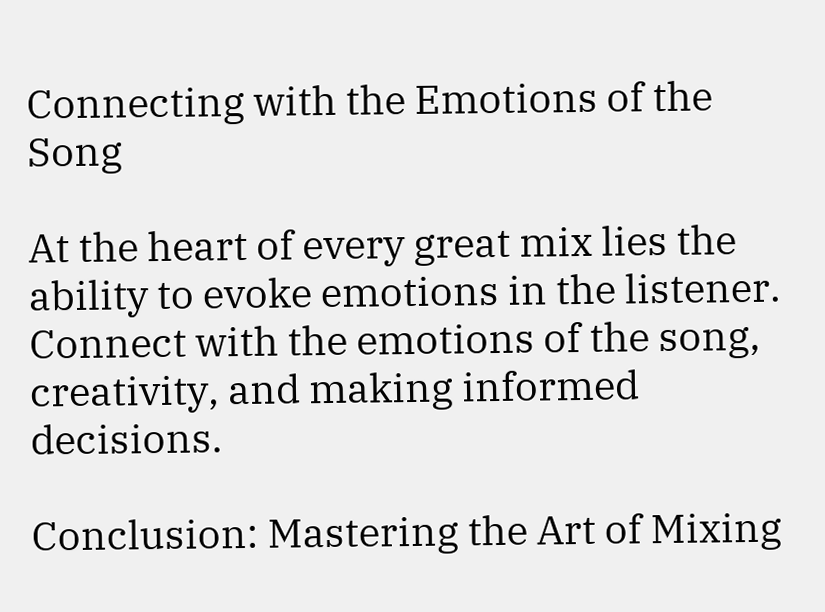Connecting with the Emotions of the Song

At the heart of every great mix lies the ability to evoke emotions in the listener. Connect with the emotions of the song, creativity, and making informed decisions.

Conclusion: Mastering the Art of Mixing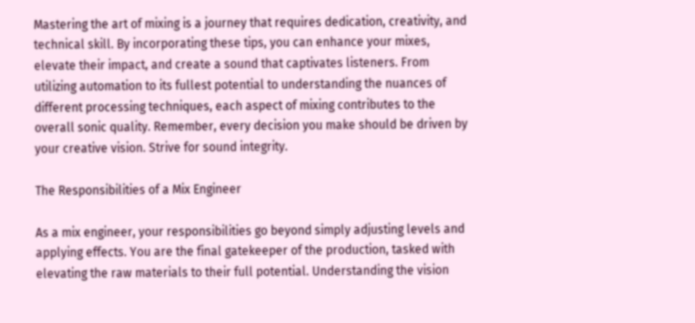Mastering the art of mixing is a journey that requires dedication, creativity, and technical skill. By incorporating these tips, you can enhance your mixes, elevate their impact, and create a sound that captivates listeners. From utilizing automation to its fullest potential to understanding the nuances of different processing techniques, each aspect of mixing contributes to the overall sonic quality. Remember, every decision you make should be driven by your creative vision. Strive for sound integrity.

The Responsibilities of a Mix Engineer

As a mix engineer, your responsibilities go beyond simply adjusting levels and applying effects. You are the final gatekeeper of the production, tasked with elevating the raw materials to their full potential. Understanding the vision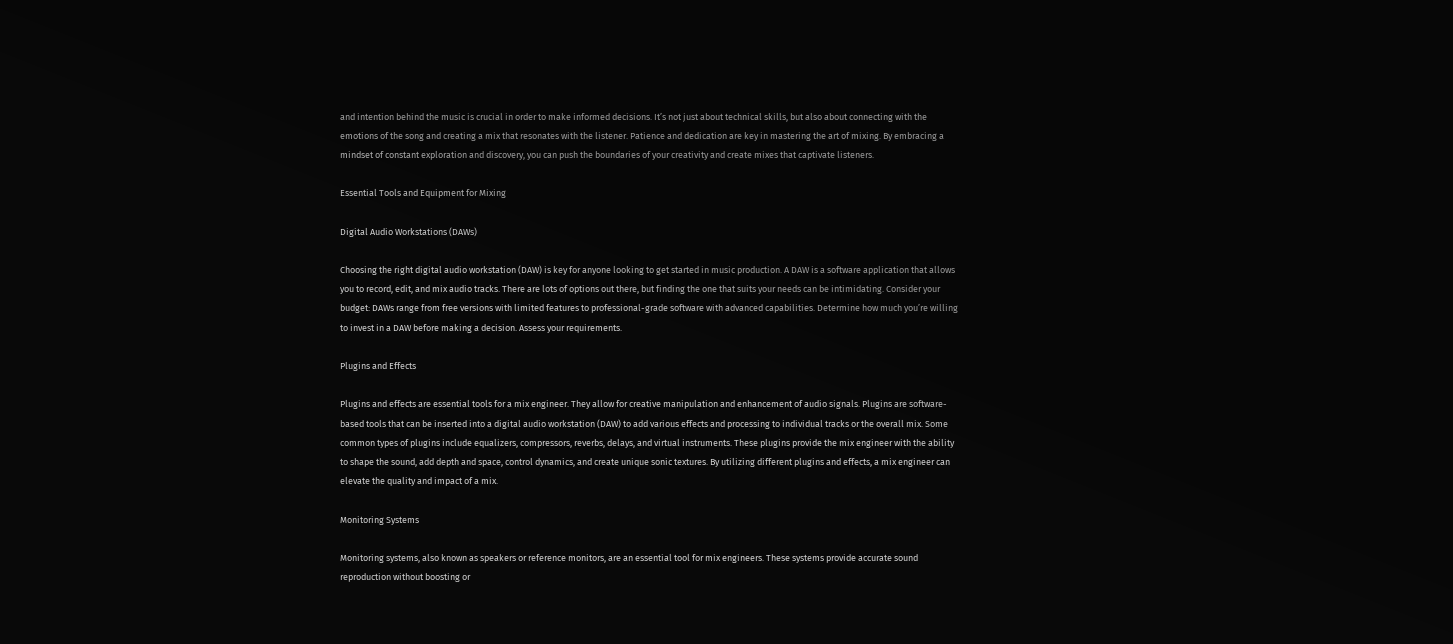and intention behind the music is crucial in order to make informed decisions. It’s not just about technical skills, but also about connecting with the emotions of the song and creating a mix that resonates with the listener. Patience and dedication are key in mastering the art of mixing. By embracing a mindset of constant exploration and discovery, you can push the boundaries of your creativity and create mixes that captivate listeners.

Essential Tools and Equipment for Mixing

Digital Audio Workstations (DAWs)

Choosing the right digital audio workstation (DAW) is key for anyone looking to get started in music production. A DAW is a software application that allows you to record, edit, and mix audio tracks. There are lots of options out there, but finding the one that suits your needs can be intimidating. Consider your budget: DAWs range from free versions with limited features to professional-grade software with advanced capabilities. Determine how much you’re willing to invest in a DAW before making a decision. Assess your requirements.

Plugins and Effects

Plugins and effects are essential tools for a mix engineer. They allow for creative manipulation and enhancement of audio signals. Plugins are software-based tools that can be inserted into a digital audio workstation (DAW) to add various effects and processing to individual tracks or the overall mix. Some common types of plugins include equalizers, compressors, reverbs, delays, and virtual instruments. These plugins provide the mix engineer with the ability to shape the sound, add depth and space, control dynamics, and create unique sonic textures. By utilizing different plugins and effects, a mix engineer can elevate the quality and impact of a mix.

Monitoring Systems

Monitoring systems, also known as speakers or reference monitors, are an essential tool for mix engineers. These systems provide accurate sound reproduction without boosting or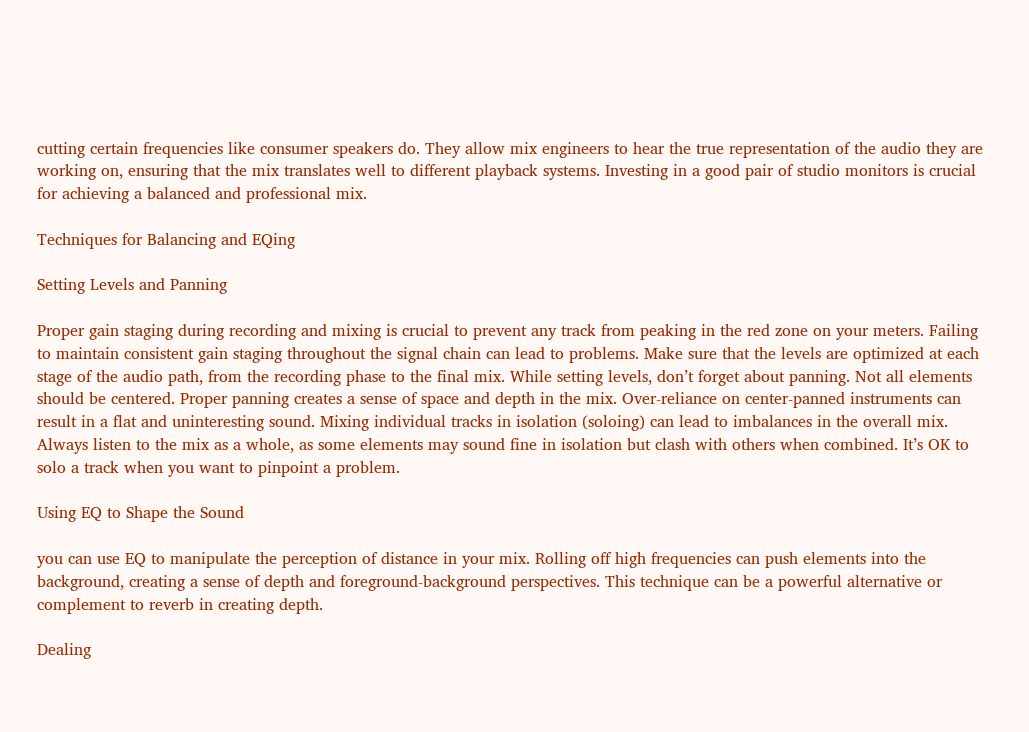cutting certain frequencies like consumer speakers do. They allow mix engineers to hear the true representation of the audio they are working on, ensuring that the mix translates well to different playback systems. Investing in a good pair of studio monitors is crucial for achieving a balanced and professional mix.

Techniques for Balancing and EQing

Setting Levels and Panning

Proper gain staging during recording and mixing is crucial to prevent any track from peaking in the red zone on your meters. Failing to maintain consistent gain staging throughout the signal chain can lead to problems. Make sure that the levels are optimized at each stage of the audio path, from the recording phase to the final mix. While setting levels, don’t forget about panning. Not all elements should be centered. Proper panning creates a sense of space and depth in the mix. Over-reliance on center-panned instruments can result in a flat and uninteresting sound. Mixing individual tracks in isolation (soloing) can lead to imbalances in the overall mix. Always listen to the mix as a whole, as some elements may sound fine in isolation but clash with others when combined. It’s OK to solo a track when you want to pinpoint a problem.

Using EQ to Shape the Sound

you can use EQ to manipulate the perception of distance in your mix. Rolling off high frequencies can push elements into the background, creating a sense of depth and foreground-background perspectives. This technique can be a powerful alternative or complement to reverb in creating depth.

Dealing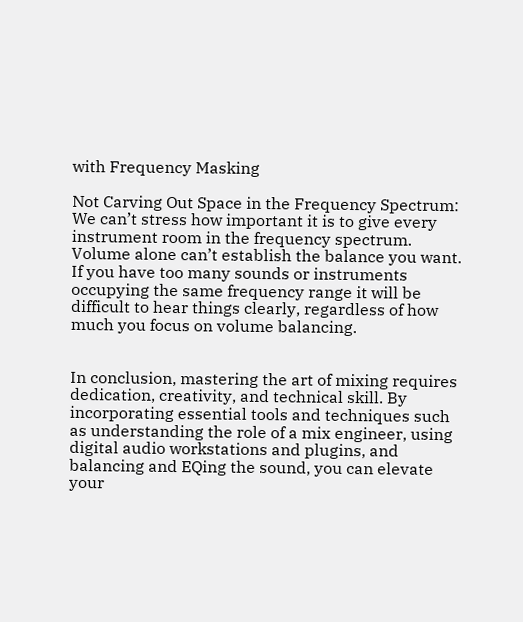with Frequency Masking

Not Carving Out Space in the Frequency Spectrum: We can’t stress how important it is to give every instrument room in the frequency spectrum. Volume alone can’t establish the balance you want. If you have too many sounds or instruments occupying the same frequency range it will be difficult to hear things clearly, regardless of how much you focus on volume balancing.


In conclusion, mastering the art of mixing requires dedication, creativity, and technical skill. By incorporating essential tools and techniques such as understanding the role of a mix engineer, using digital audio workstations and plugins, and balancing and EQing the sound, you can elevate your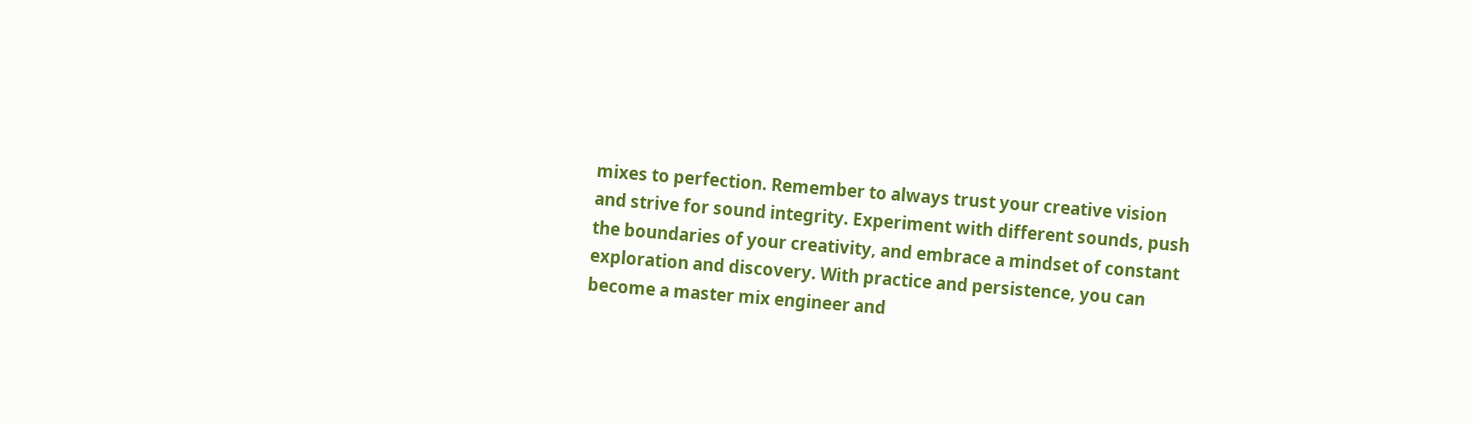mixes to perfection. Remember to always trust your creative vision and strive for sound integrity. Experiment with different sounds, push the boundaries of your creativity, and embrace a mindset of constant exploration and discovery. With practice and persistence, you can become a master mix engineer and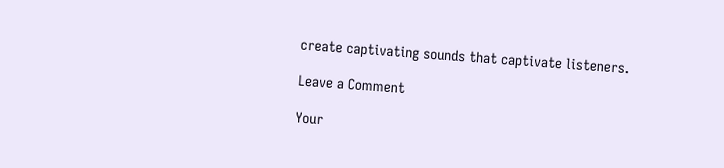create captivating sounds that captivate listeners.

Leave a Comment

Your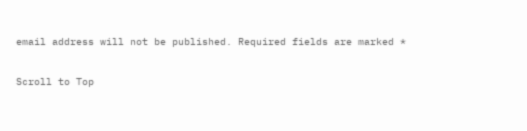email address will not be published. Required fields are marked *

Scroll to Top